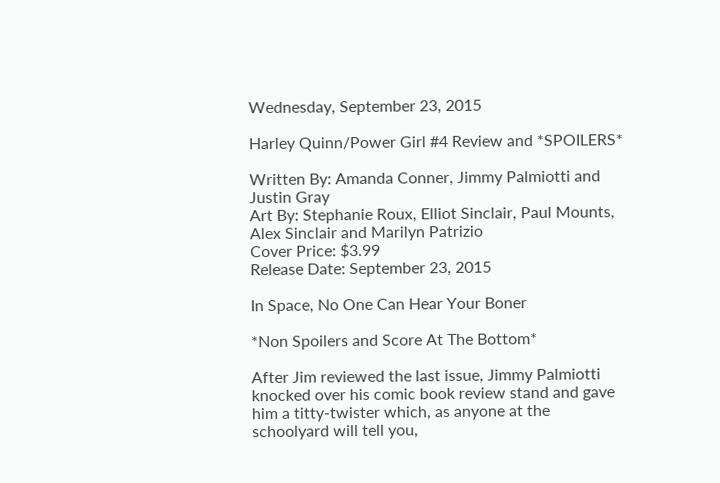Wednesday, September 23, 2015

Harley Quinn/Power Girl #4 Review and *SPOILERS*

Written By: Amanda Conner, Jimmy Palmiotti and Justin Gray
Art By: Stephanie Roux, Elliot Sinclair, Paul Mounts, Alex Sinclair and Marilyn Patrizio
Cover Price: $3.99
Release Date: September 23, 2015

In Space, No One Can Hear Your Boner

*Non Spoilers and Score At The Bottom*

After Jim reviewed the last issue, Jimmy Palmiotti knocked over his comic book review stand and gave him a titty-twister which, as anyone at the schoolyard will tell you,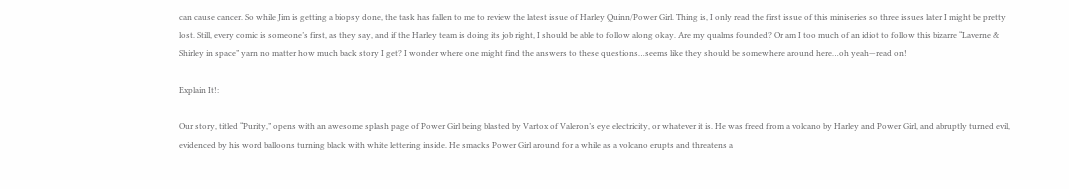can cause cancer. So while Jim is getting a biopsy done, the task has fallen to me to review the latest issue of Harley Quinn/Power Girl. Thing is, I only read the first issue of this miniseries so three issues later I might be pretty lost. Still, every comic is someone’s first, as they say, and if the Harley team is doing its job right, I should be able to follow along okay. Are my qualms founded? Or am I too much of an idiot to follow this bizarre “Laverne & Shirley in space” yarn no matter how much back story I get? I wonder where one might find the answers to these questions…seems like they should be somewhere around here…oh yeah—read on!

Explain It!:

Our story, titled “Purity,” opens with an awesome splash page of Power Girl being blasted by Vartox of Valeron’s eye electricity, or whatever it is. He was freed from a volcano by Harley and Power Girl, and abruptly turned evil, evidenced by his word balloons turning black with white lettering inside. He smacks Power Girl around for a while as a volcano erupts and threatens a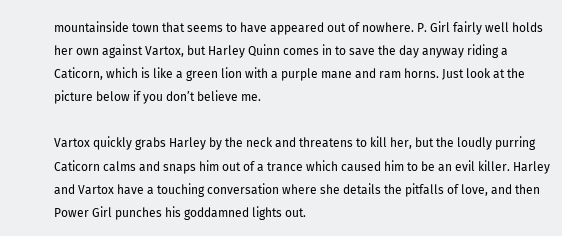mountainside town that seems to have appeared out of nowhere. P. Girl fairly well holds her own against Vartox, but Harley Quinn comes in to save the day anyway riding a Caticorn, which is like a green lion with a purple mane and ram horns. Just look at the picture below if you don’t believe me.

Vartox quickly grabs Harley by the neck and threatens to kill her, but the loudly purring Caticorn calms and snaps him out of a trance which caused him to be an evil killer. Harley and Vartox have a touching conversation where she details the pitfalls of love, and then Power Girl punches his goddamned lights out.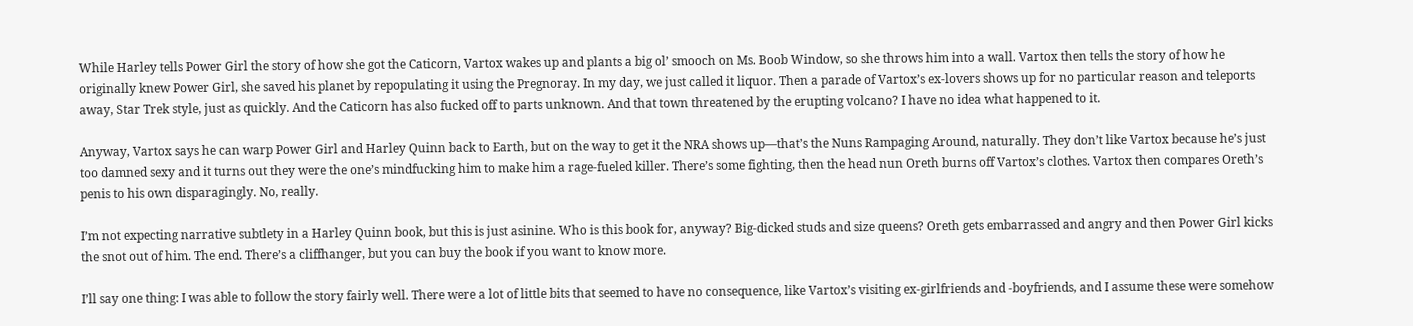While Harley tells Power Girl the story of how she got the Caticorn, Vartox wakes up and plants a big ol’ smooch on Ms. Boob Window, so she throws him into a wall. Vartox then tells the story of how he originally knew Power Girl, she saved his planet by repopulating it using the Pregnoray. In my day, we just called it liquor. Then a parade of Vartox’s ex-lovers shows up for no particular reason and teleports away, Star Trek style, just as quickly. And the Caticorn has also fucked off to parts unknown. And that town threatened by the erupting volcano? I have no idea what happened to it.

Anyway, Vartox says he can warp Power Girl and Harley Quinn back to Earth, but on the way to get it the NRA shows up—that’s the Nuns Rampaging Around, naturally. They don’t like Vartox because he’s just too damned sexy and it turns out they were the one’s mindfucking him to make him a rage-fueled killer. There’s some fighting, then the head nun Oreth burns off Vartox’s clothes. Vartox then compares Oreth’s penis to his own disparagingly. No, really.

I’m not expecting narrative subtlety in a Harley Quinn book, but this is just asinine. Who is this book for, anyway? Big-dicked studs and size queens? Oreth gets embarrassed and angry and then Power Girl kicks the snot out of him. The end. There’s a cliffhanger, but you can buy the book if you want to know more.

I’ll say one thing: I was able to follow the story fairly well. There were a lot of little bits that seemed to have no consequence, like Vartox’s visiting ex-girlfriends and -boyfriends, and I assume these were somehow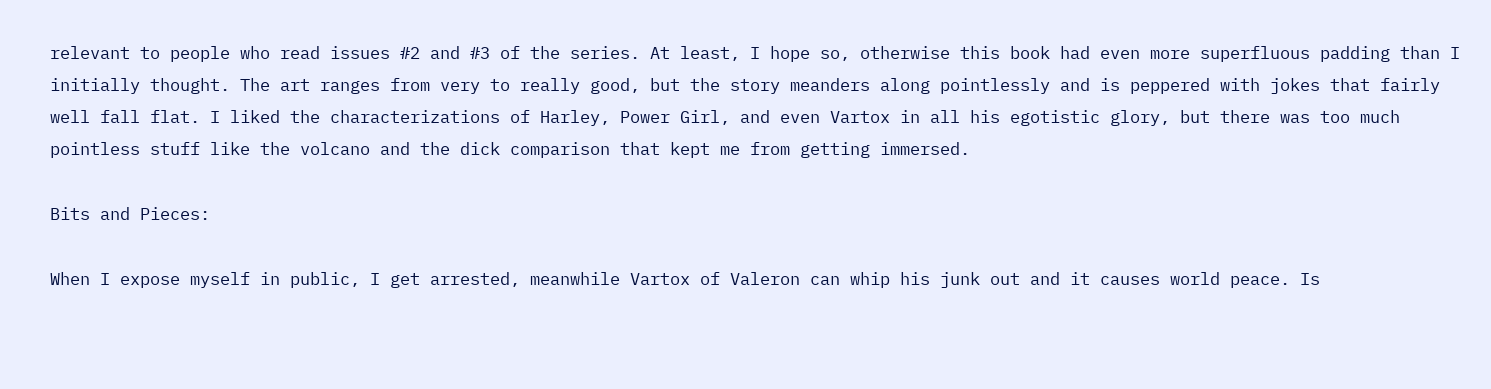relevant to people who read issues #2 and #3 of the series. At least, I hope so, otherwise this book had even more superfluous padding than I initially thought. The art ranges from very to really good, but the story meanders along pointlessly and is peppered with jokes that fairly well fall flat. I liked the characterizations of Harley, Power Girl, and even Vartox in all his egotistic glory, but there was too much pointless stuff like the volcano and the dick comparison that kept me from getting immersed.

Bits and Pieces:

When I expose myself in public, I get arrested, meanwhile Vartox of Valeron can whip his junk out and it causes world peace. Is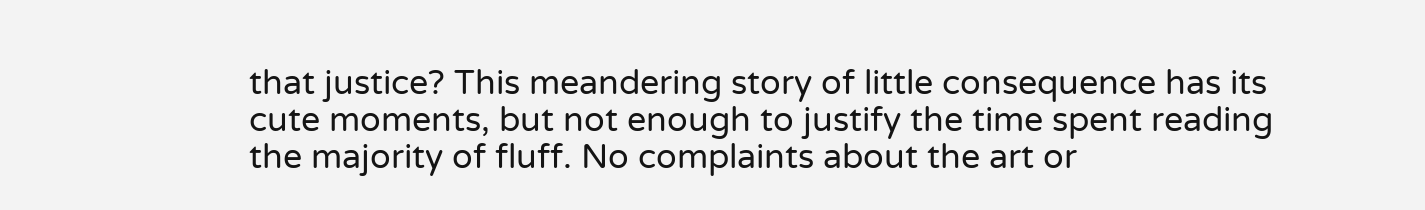that justice? This meandering story of little consequence has its cute moments, but not enough to justify the time spent reading the majority of fluff. No complaints about the art or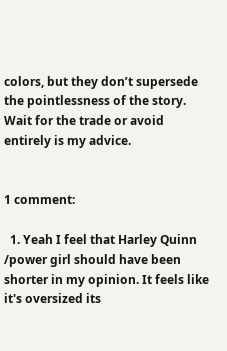colors, but they don’t supersede the pointlessness of the story. Wait for the trade or avoid entirely is my advice.


1 comment:

  1. Yeah I feel that Harley Quinn /power girl should have been shorter in my opinion. It feels like it's oversized its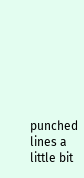punched lines a little bit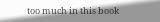too much in this book